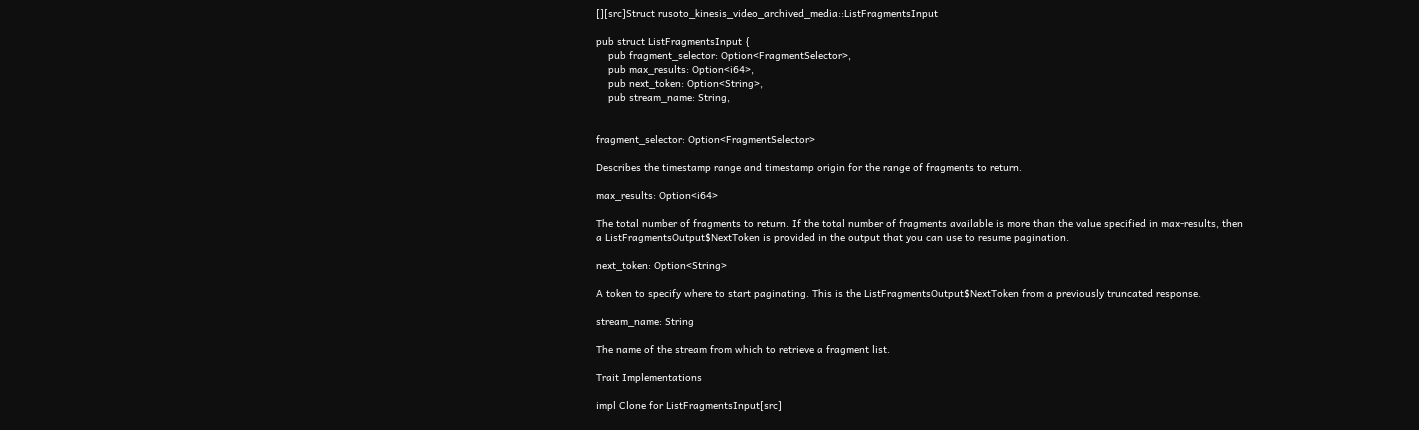[][src]Struct rusoto_kinesis_video_archived_media::ListFragmentsInput

pub struct ListFragmentsInput {
    pub fragment_selector: Option<FragmentSelector>,
    pub max_results: Option<i64>,
    pub next_token: Option<String>,
    pub stream_name: String,


fragment_selector: Option<FragmentSelector>

Describes the timestamp range and timestamp origin for the range of fragments to return.

max_results: Option<i64>

The total number of fragments to return. If the total number of fragments available is more than the value specified in max-results, then a ListFragmentsOutput$NextToken is provided in the output that you can use to resume pagination.

next_token: Option<String>

A token to specify where to start paginating. This is the ListFragmentsOutput$NextToken from a previously truncated response.

stream_name: String

The name of the stream from which to retrieve a fragment list.

Trait Implementations

impl Clone for ListFragmentsInput[src]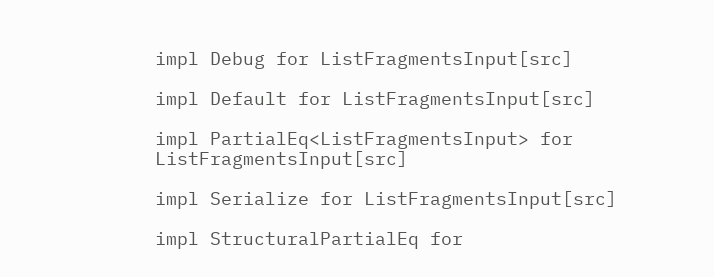impl Debug for ListFragmentsInput[src]

impl Default for ListFragmentsInput[src]

impl PartialEq<ListFragmentsInput> for ListFragmentsInput[src]

impl Serialize for ListFragmentsInput[src]

impl StructuralPartialEq for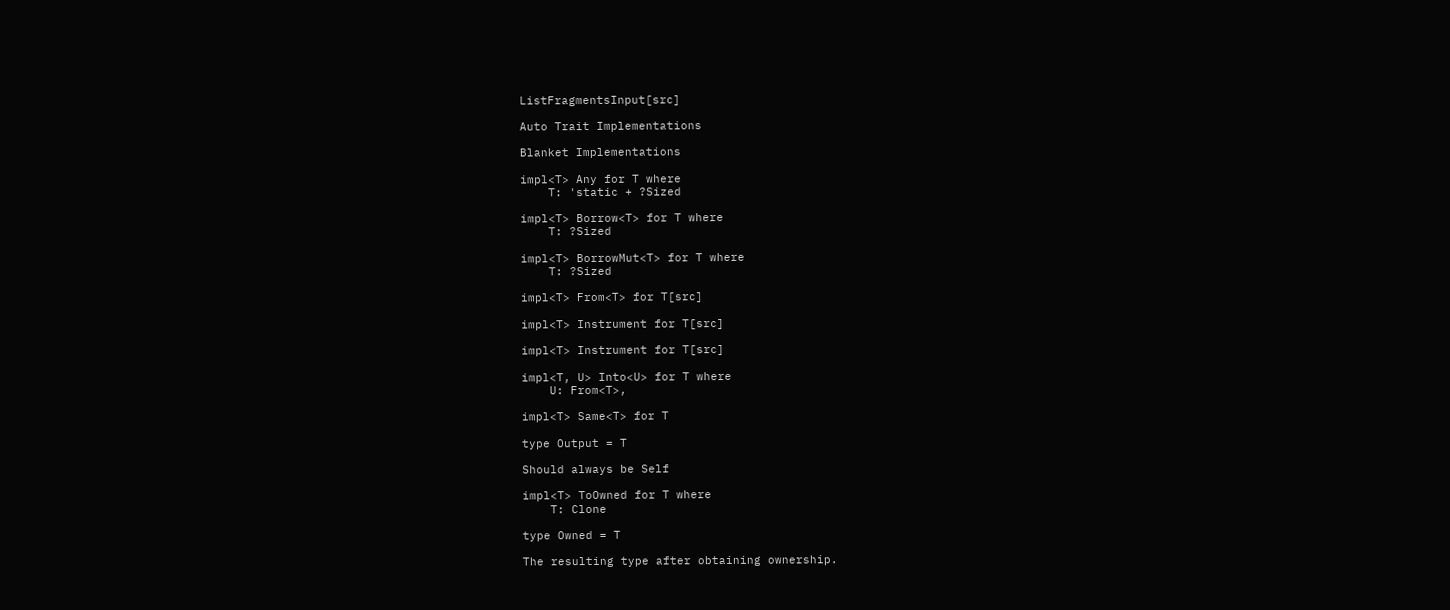ListFragmentsInput[src]

Auto Trait Implementations

Blanket Implementations

impl<T> Any for T where
    T: 'static + ?Sized

impl<T> Borrow<T> for T where
    T: ?Sized

impl<T> BorrowMut<T> for T where
    T: ?Sized

impl<T> From<T> for T[src]

impl<T> Instrument for T[src]

impl<T> Instrument for T[src]

impl<T, U> Into<U> for T where
    U: From<T>,

impl<T> Same<T> for T

type Output = T

Should always be Self

impl<T> ToOwned for T where
    T: Clone

type Owned = T

The resulting type after obtaining ownership.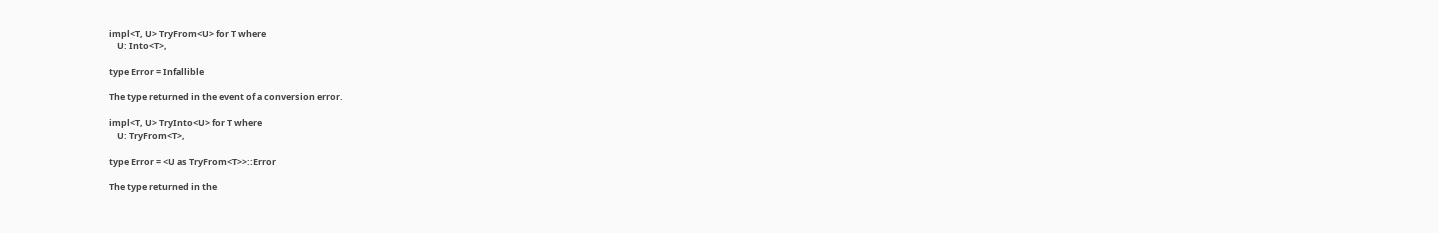impl<T, U> TryFrom<U> for T where
    U: Into<T>,

type Error = Infallible

The type returned in the event of a conversion error.

impl<T, U> TryInto<U> for T where
    U: TryFrom<T>,

type Error = <U as TryFrom<T>>::Error

The type returned in the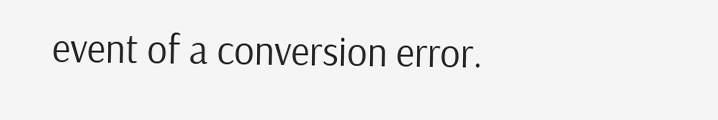event of a conversion error.